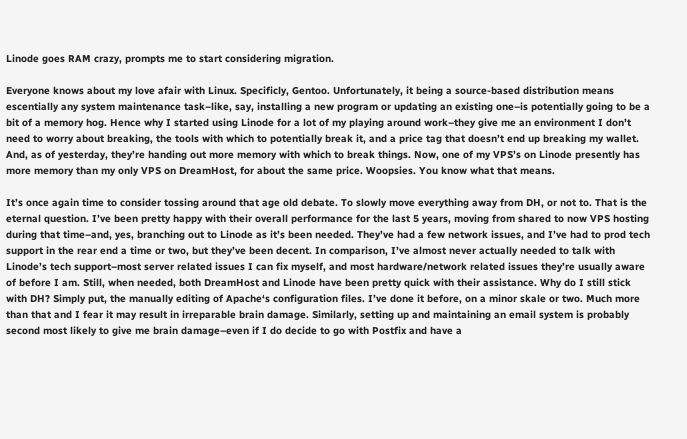Linode goes RAM crazy, prompts me to start considering migration.

Everyone knows about my love afair with Linux. Specificly, Gentoo. Unfortunately, it being a source-based distribution means escentially any system maintenance task–like, say, installing a new program or updating an existing one–is potentially going to be a bit of a memory hog. Hence why I started using Linode for a lot of my playing around work–they give me an environment I don’t need to worry about breaking, the tools with which to potentially break it, and a price tag that doesn’t end up breaking my wallet. And, as of yesterday, they’re handing out more memory with which to break things. Now, one of my VPS’s on Linode presently has more memory than my only VPS on DreamHost, for about the same price. Woopsies. You know what that means.

It’s once again time to consider tossing around that age old debate. To slowly move everything away from DH, or not to. That is the eternal question. I’ve been pretty happy with their overall performance for the last 5 years, moving from shared to now VPS hosting during that time–and, yes, branching out to Linode as it’s been needed. They’ve had a few network issues, and I’ve had to prod tech support in the rear end a time or two, but they’ve been decent. In comparison, I’ve almost never actually needed to talk with Linode’s tech support–most server related issues I can fix myself, and most hardware/network related issues they’re usually aware of before I am. Still, when needed, both DreamHost and Linode have been pretty quick with their assistance. Why do I still stick with DH? Simply put, the manually editing of Apache‘s configuration files. I’ve done it before, on a minor skale or two. Much more than that and I fear it may result in irreparable brain damage. Similarly, setting up and maintaining an email system is probably second most likely to give me brain damage–even if I do decide to go with Postfix and have a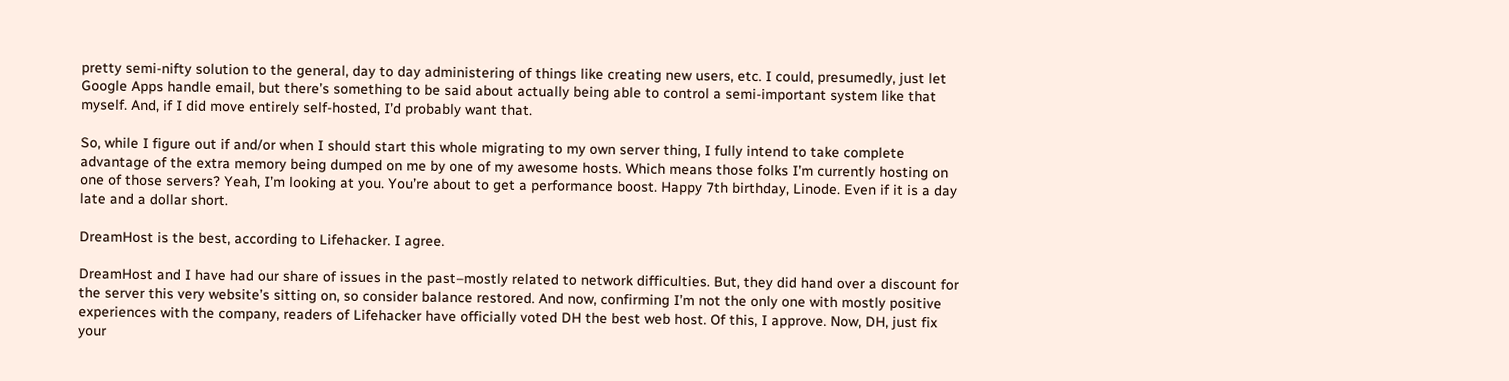pretty semi-nifty solution to the general, day to day administering of things like creating new users, etc. I could, presumedly, just let Google Apps handle email, but there’s something to be said about actually being able to control a semi-important system like that myself. And, if I did move entirely self-hosted, I’d probably want that.

So, while I figure out if and/or when I should start this whole migrating to my own server thing, I fully intend to take complete advantage of the extra memory being dumped on me by one of my awesome hosts. Which means those folks I’m currently hosting on one of those servers? Yeah, I’m looking at you. You’re about to get a performance boost. Happy 7th birthday, Linode. Even if it is a day late and a dollar short.

DreamHost is the best, according to Lifehacker. I agree.

DreamHost and I have had our share of issues in the past–mostly related to network difficulties. But, they did hand over a discount for the server this very website’s sitting on, so consider balance restored. And now, confirming I’m not the only one with mostly positive experiences with the company, readers of Lifehacker have officially voted DH the best web host. Of this, I approve. Now, DH, just fix your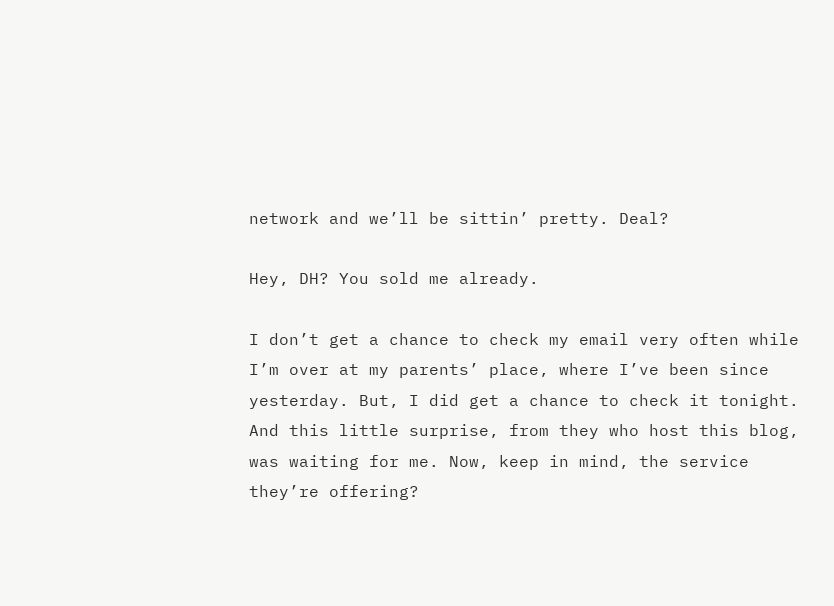network and we’ll be sittin’ pretty. Deal?

Hey, DH? You sold me already.

I don’t get a chance to check my email very often while I’m over at my parents’ place, where I’ve been since yesterday. But, I did get a chance to check it tonight. And this little surprise, from they who host this blog, was waiting for me. Now, keep in mind, the service they’re offering?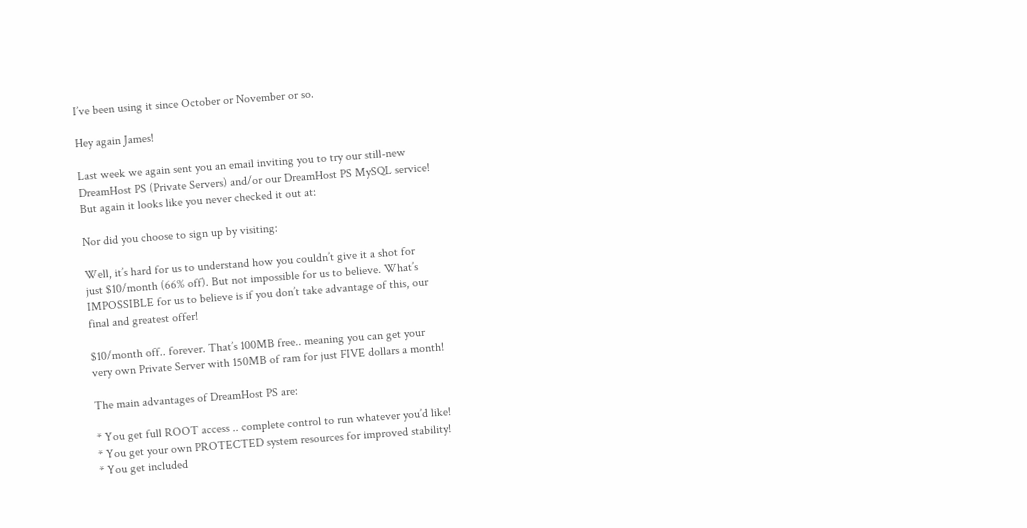I’ve been using it since October or November or so.

Hey again James!

Last week we again sent you an email inviting you to try our still-new
DreamHost PS (Private Servers) and/or our DreamHost PS MySQL service!
But again it looks like you never checked it out at:

Nor did you choose to sign up by visiting:

Well, it’s hard for us to understand how you couldn’t give it a shot for
just $10/month (66% off). But not impossible for us to believe. What’s
IMPOSSIBLE for us to believe is if you don’t take advantage of this, our
final and greatest offer!

$10/month off.. forever. That’s 100MB free.. meaning you can get your
very own Private Server with 150MB of ram for just FIVE dollars a month!

The main advantages of DreamHost PS are:

* You get full ROOT access .. complete control to run whatever you’d like!
* You get your own PROTECTED system resources for improved stability!
* You get included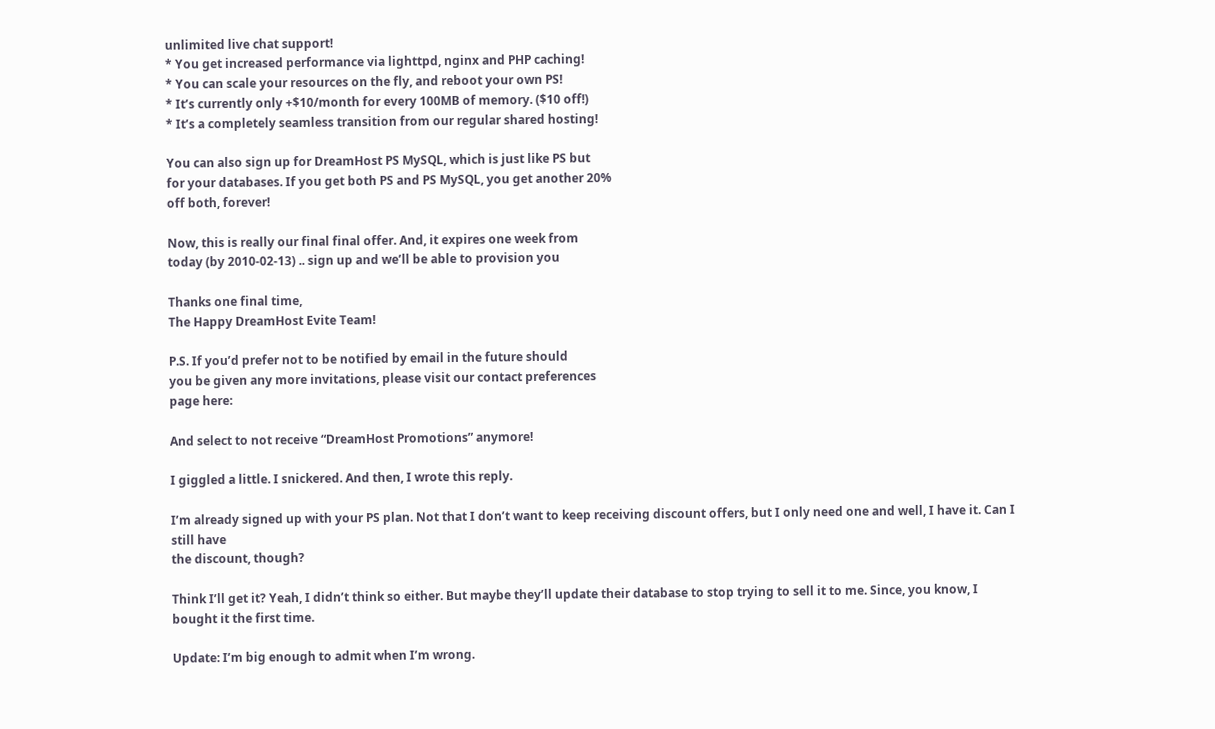unlimited live chat support!
* You get increased performance via lighttpd, nginx and PHP caching!
* You can scale your resources on the fly, and reboot your own PS!
* It’s currently only +$10/month for every 100MB of memory. ($10 off!)
* It’s a completely seamless transition from our regular shared hosting!

You can also sign up for DreamHost PS MySQL, which is just like PS but
for your databases. If you get both PS and PS MySQL, you get another 20%
off both, forever!

Now, this is really our final final offer. And, it expires one week from
today (by 2010-02-13) .. sign up and we’ll be able to provision you

Thanks one final time,
The Happy DreamHost Evite Team!

P.S. If you’d prefer not to be notified by email in the future should
you be given any more invitations, please visit our contact preferences
page here:

And select to not receive “DreamHost Promotions” anymore!

I giggled a little. I snickered. And then, I wrote this reply.

I’m already signed up with your PS plan. Not that I don’t want to keep receiving discount offers, but I only need one and well, I have it. Can I still have
the discount, though?

Think I’ll get it? Yeah, I didn’t think so either. But maybe they’ll update their database to stop trying to sell it to me. Since, you know, I bought it the first time.

Update: I’m big enough to admit when I’m wrong.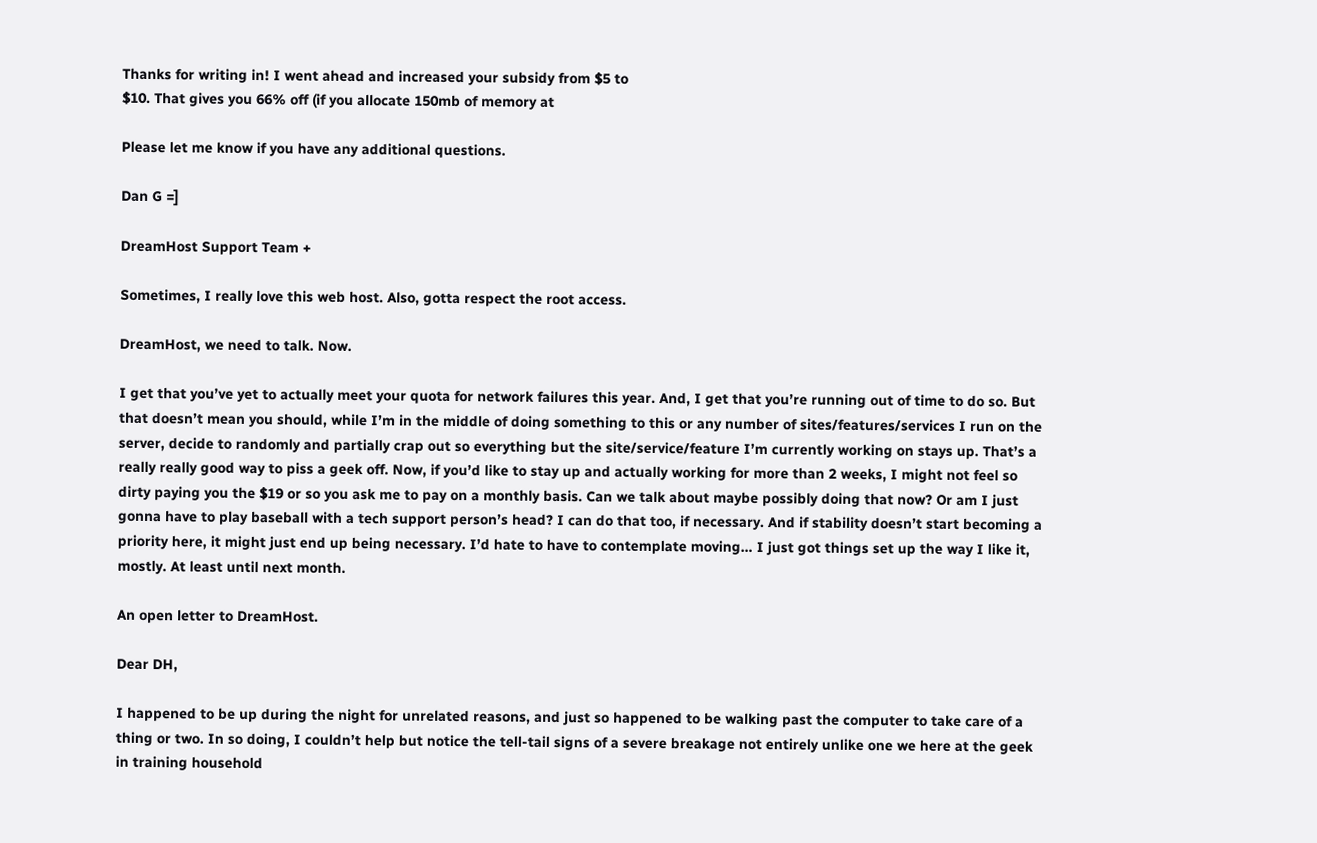Thanks for writing in! I went ahead and increased your subsidy from $5 to
$10. That gives you 66% off (if you allocate 150mb of memory at

Please let me know if you have any additional questions.

Dan G =]

DreamHost Support Team +

Sometimes, I really love this web host. Also, gotta respect the root access.

DreamHost, we need to talk. Now.

I get that you’ve yet to actually meet your quota for network failures this year. And, I get that you’re running out of time to do so. But that doesn’t mean you should, while I’m in the middle of doing something to this or any number of sites/features/services I run on the server, decide to randomly and partially crap out so everything but the site/service/feature I’m currently working on stays up. That’s a really really good way to piss a geek off. Now, if you’d like to stay up and actually working for more than 2 weeks, I might not feel so dirty paying you the $19 or so you ask me to pay on a monthly basis. Can we talk about maybe possibly doing that now? Or am I just gonna have to play baseball with a tech support person’s head? I can do that too, if necessary. And if stability doesn’t start becoming a priority here, it might just end up being necessary. I’d hate to have to contemplate moving… I just got things set up the way I like it, mostly. At least until next month.

An open letter to DreamHost.

Dear DH,

I happened to be up during the night for unrelated reasons, and just so happened to be walking past the computer to take care of a thing or two. In so doing, I couldn’t help but notice the tell-tail signs of a severe breakage not entirely unlike one we here at the geek in training household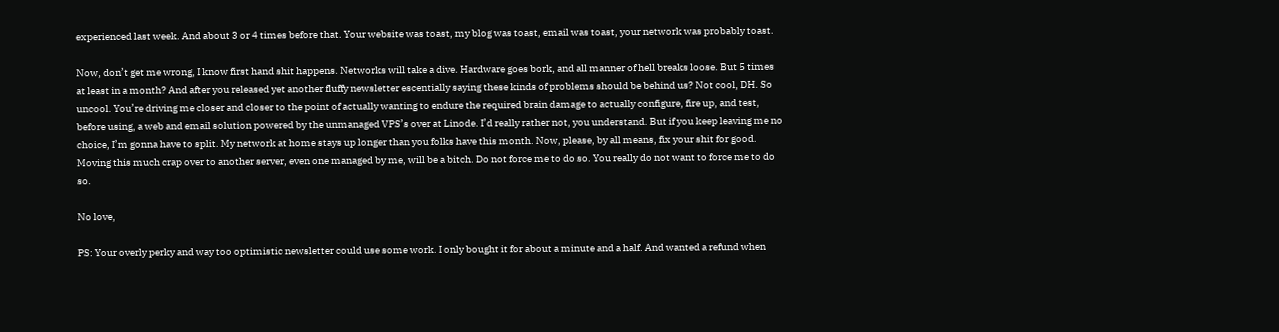experienced last week. And about 3 or 4 times before that. Your website was toast, my blog was toast, email was toast, your network was probably toast.

Now, don’t get me wrong, I know first hand shit happens. Networks will take a dive. Hardware goes bork, and all manner of hell breaks loose. But 5 times at least in a month? And after you released yet another fluffy newsletter escentially saying these kinds of problems should be behind us? Not cool, DH. So uncool. You’re driving me closer and closer to the point of actually wanting to endure the required brain damage to actually configure, fire up, and test, before using, a web and email solution powered by the unmanaged VPS’s over at Linode. I’d really rather not, you understand. But if you keep leaving me no choice, I’m gonna have to split. My network at home stays up longer than you folks have this month. Now, please, by all means, fix your shit for good. Moving this much crap over to another server, even one managed by me, will be a bitch. Do not force me to do so. You really do not want to force me to do so.

No love,

PS: Your overly perky and way too optimistic newsletter could use some work. I only bought it for about a minute and a half. And wanted a refund when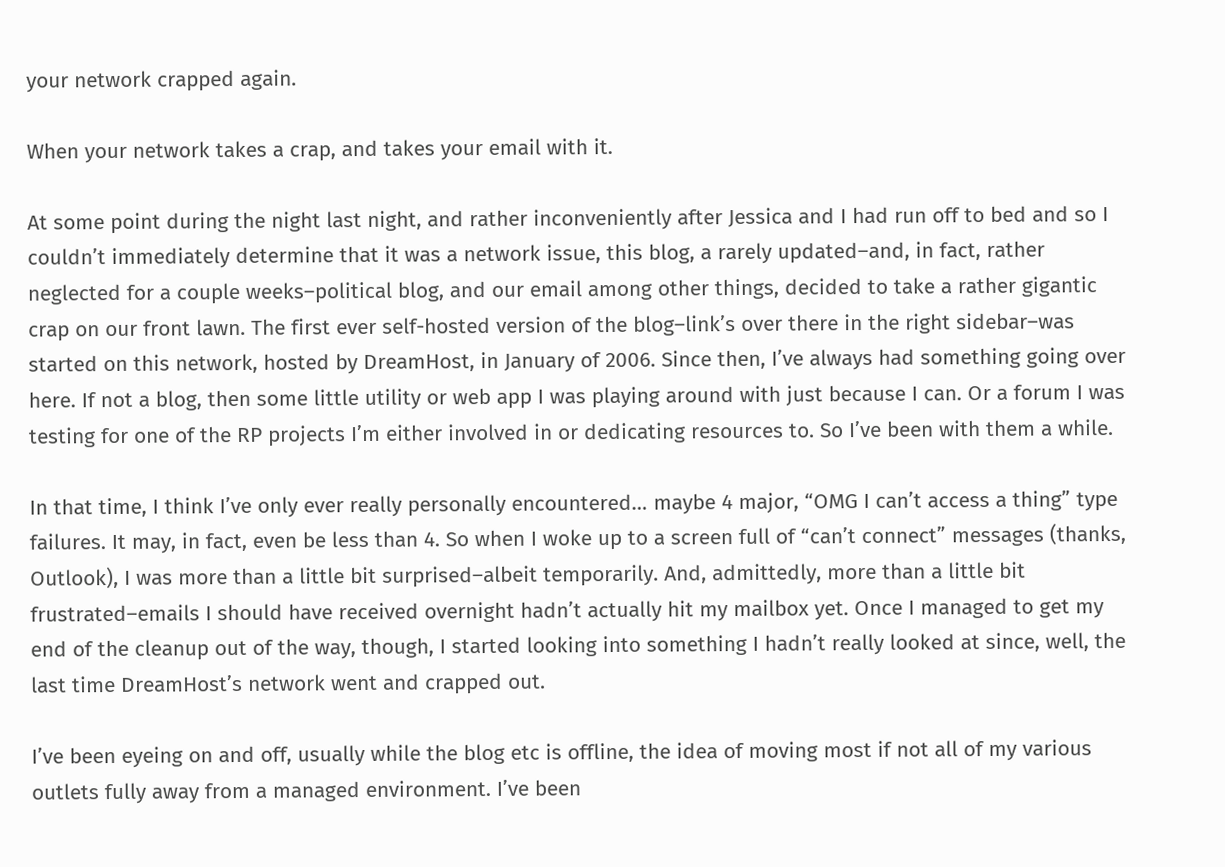your network crapped again.

When your network takes a crap, and takes your email with it.

At some point during the night last night, and rather inconveniently after Jessica and I had run off to bed and so I couldn’t immediately determine that it was a network issue, this blog, a rarely updated–and, in fact, rather neglected for a couple weeks–political blog, and our email among other things, decided to take a rather gigantic crap on our front lawn. The first ever self-hosted version of the blog–link’s over there in the right sidebar–was started on this network, hosted by DreamHost, in January of 2006. Since then, I’ve always had something going over here. If not a blog, then some little utility or web app I was playing around with just because I can. Or a forum I was testing for one of the RP projects I’m either involved in or dedicating resources to. So I’ve been with them a while.

In that time, I think I’ve only ever really personally encountered… maybe 4 major, “OMG I can’t access a thing” type failures. It may, in fact, even be less than 4. So when I woke up to a screen full of “can’t connect” messages (thanks, Outlook), I was more than a little bit surprised–albeit temporarily. And, admittedly, more than a little bit frustrated–emails I should have received overnight hadn’t actually hit my mailbox yet. Once I managed to get my end of the cleanup out of the way, though, I started looking into something I hadn’t really looked at since, well, the last time DreamHost’s network went and crapped out.

I’ve been eyeing on and off, usually while the blog etc is offline, the idea of moving most if not all of my various outlets fully away from a managed environment. I’ve been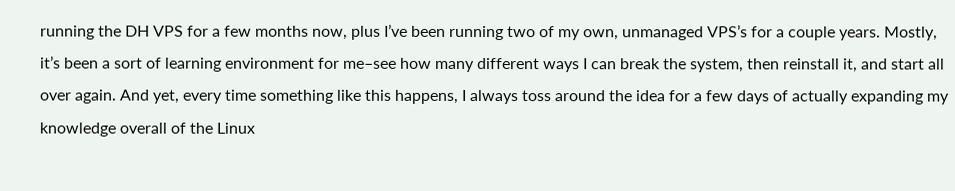running the DH VPS for a few months now, plus I’ve been running two of my own, unmanaged VPS’s for a couple years. Mostly, it’s been a sort of learning environment for me–see how many different ways I can break the system, then reinstall it, and start all over again. And yet, every time something like this happens, I always toss around the idea for a few days of actually expanding my knowledge overall of the Linux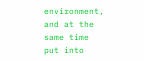environment, and at the same time put into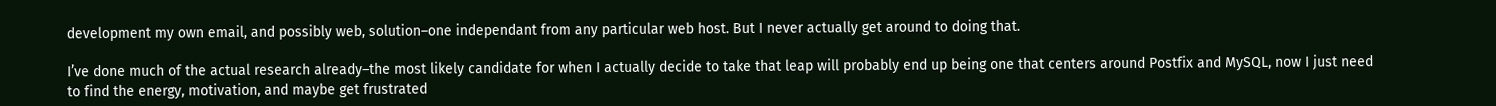development my own email, and possibly web, solution–one independant from any particular web host. But I never actually get around to doing that.

I’ve done much of the actual research already–the most likely candidate for when I actually decide to take that leap will probably end up being one that centers around Postfix and MySQL, now I just need to find the energy, motivation, and maybe get frustrated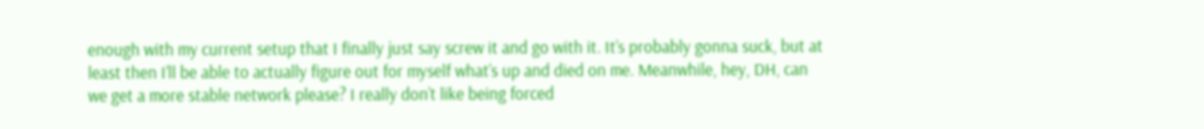enough with my current setup that I finally just say screw it and go with it. It’s probably gonna suck, but at least then I’ll be able to actually figure out for myself what’s up and died on me. Meanwhile, hey, DH, can we get a more stable network please? I really don’t like being forced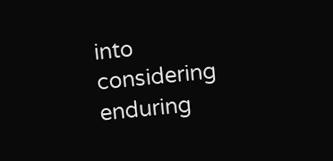into considering enduring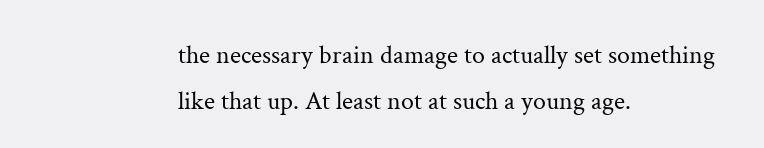the necessary brain damage to actually set something like that up. At least not at such a young age.